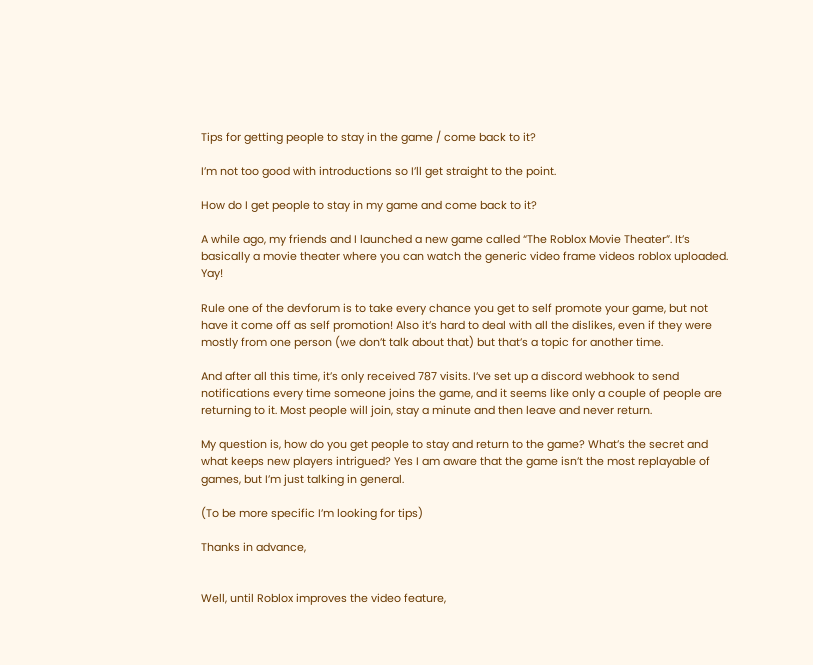Tips for getting people to stay in the game / come back to it?

I’m not too good with introductions so I’ll get straight to the point.

How do I get people to stay in my game and come back to it?

A while ago, my friends and I launched a new game called “The Roblox Movie Theater”. It’s basically a movie theater where you can watch the generic video frame videos roblox uploaded. Yay!

Rule one of the devforum is to take every chance you get to self promote your game, but not have it come off as self promotion! Also it’s hard to deal with all the dislikes, even if they were mostly from one person (we don’t talk about that) but that’s a topic for another time.

And after all this time, it’s only received 787 visits. I’ve set up a discord webhook to send notifications every time someone joins the game, and it seems like only a couple of people are returning to it. Most people will join, stay a minute and then leave and never return.

My question is, how do you get people to stay and return to the game? What’s the secret and what keeps new players intrigued? Yes I am aware that the game isn’t the most replayable of games, but I’m just talking in general.

(To be more specific I’m looking for tips)

Thanks in advance,


Well, until Roblox improves the video feature,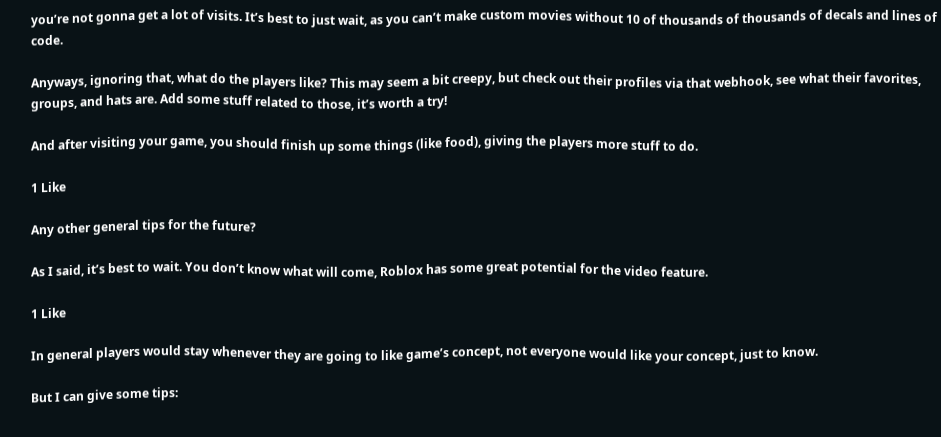you’re not gonna get a lot of visits. It’s best to just wait, as you can’t make custom movies without 10 of thousands of thousands of decals and lines of code.

Anyways, ignoring that, what do the players like? This may seem a bit creepy, but check out their profiles via that webhook, see what their favorites, groups, and hats are. Add some stuff related to those, it’s worth a try!

And after visiting your game, you should finish up some things (like food), giving the players more stuff to do.

1 Like

Any other general tips for the future?

As I said, it’s best to wait. You don’t know what will come, Roblox has some great potential for the video feature.

1 Like

In general players would stay whenever they are going to like game’s concept, not everyone would like your concept, just to know.

But I can give some tips: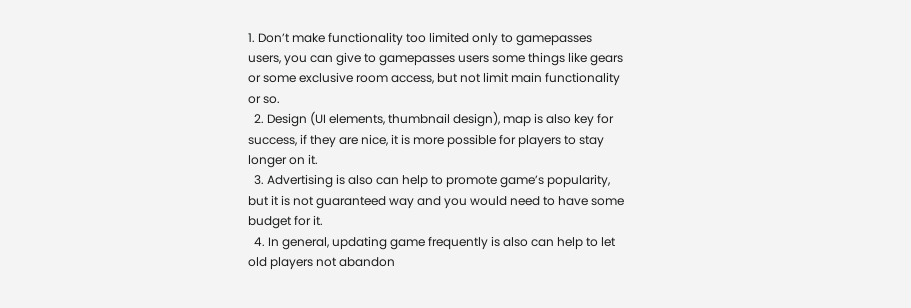1. Don’t make functionality too limited only to gamepasses users, you can give to gamepasses users some things like gears or some exclusive room access, but not limit main functionality or so.
  2. Design (UI elements, thumbnail design), map is also key for success, if they are nice, it is more possible for players to stay longer on it.
  3. Advertising is also can help to promote game’s popularity, but it is not guaranteed way and you would need to have some budget for it.
  4. In general, updating game frequently is also can help to let old players not abandon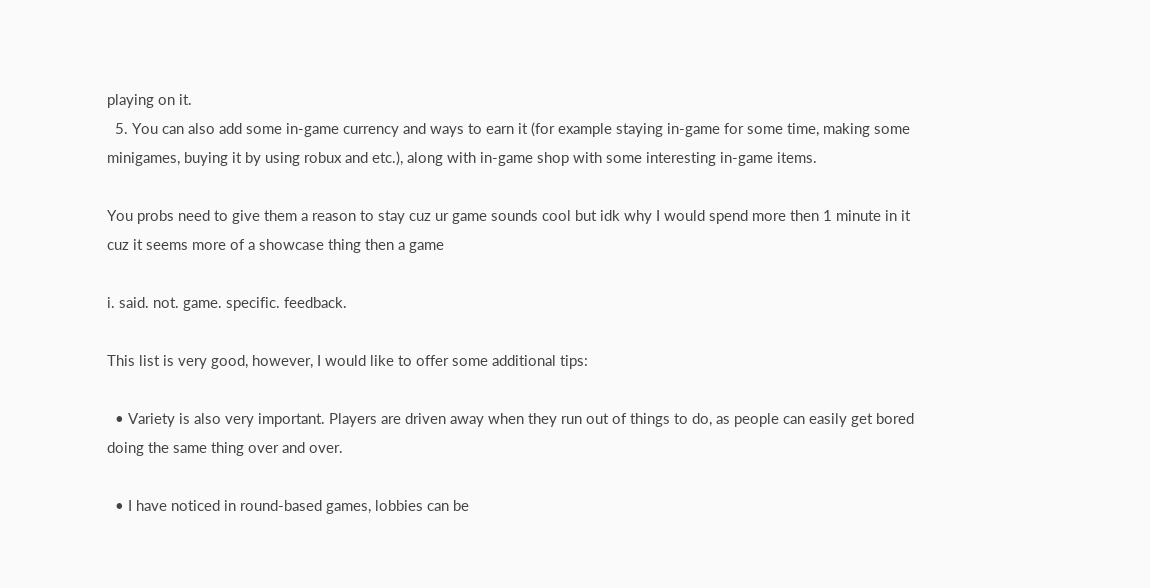playing on it.
  5. You can also add some in-game currency and ways to earn it (for example staying in-game for some time, making some minigames, buying it by using robux and etc.), along with in-game shop with some interesting in-game items.

You probs need to give them a reason to stay cuz ur game sounds cool but idk why I would spend more then 1 minute in it cuz it seems more of a showcase thing then a game

i. said. not. game. specific. feedback.

This list is very good, however, I would like to offer some additional tips:

  • Variety is also very important. Players are driven away when they run out of things to do, as people can easily get bored doing the same thing over and over.

  • I have noticed in round-based games, lobbies can be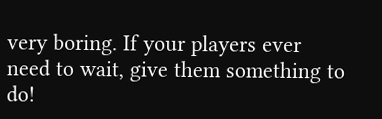very boring. If your players ever need to wait, give them something to do!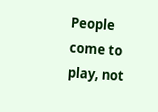People come to play, not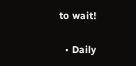to wait!

  • Daily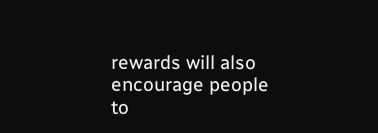rewards will also encourage people to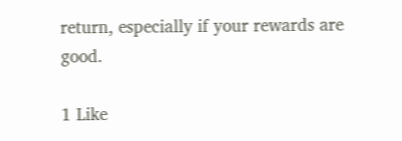return, especially if your rewards are good.

1 Like